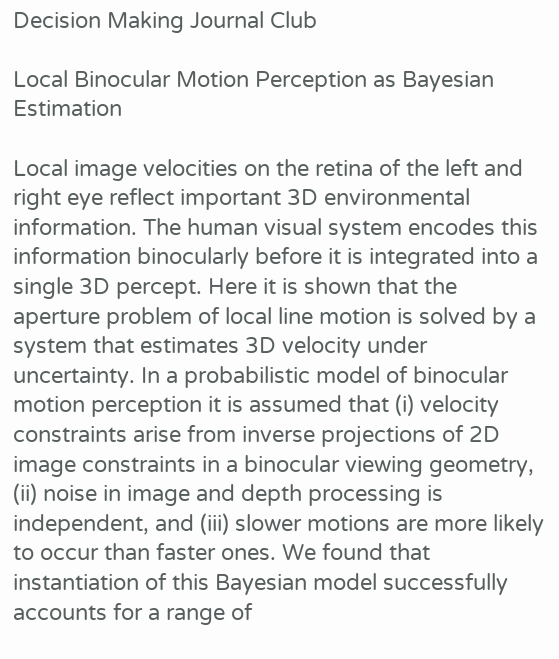Decision Making Journal Club

Local Binocular Motion Perception as Bayesian Estimation

Local image velocities on the retina of the left and right eye reflect important 3D environmental information. The human visual system encodes this information binocularly before it is integrated into a single 3D percept. Here it is shown that the aperture problem of local line motion is solved by a system that estimates 3D velocity under uncertainty. In a probabilistic model of binocular motion perception it is assumed that (i) velocity constraints arise from inverse projections of 2D image constraints in a binocular viewing geometry, (ii) noise in image and depth processing is independent, and (iii) slower motions are more likely to occur than faster ones. We found that instantiation of this Bayesian model successfully accounts for a range of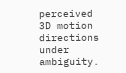perceived 3D motion directions under ambiguity.